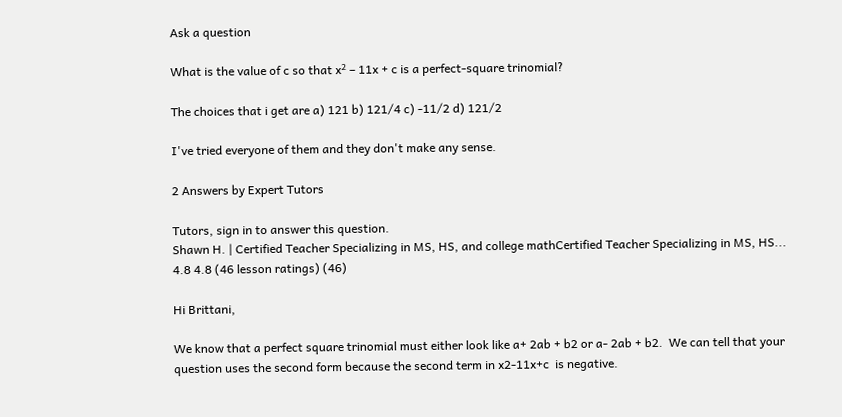Ask a question

What is the value of c so that x² – 11x + c is a perfect-square trinomial?

The choices that i get are a) 121 b) 121/4 c) -11/2 d) 121/2

I've tried everyone of them and they don't make any sense.

2 Answers by Expert Tutors

Tutors, sign in to answer this question.
Shawn H. | Certified Teacher Specializing in MS, HS, and college mathCertified Teacher Specializing in MS, HS...
4.8 4.8 (46 lesson ratings) (46)

Hi Brittani,

We know that a perfect square trinomial must either look like a+ 2ab + b2 or a- 2ab + b2.  We can tell that your question uses the second form because the second term in x2-11x+c  is negative.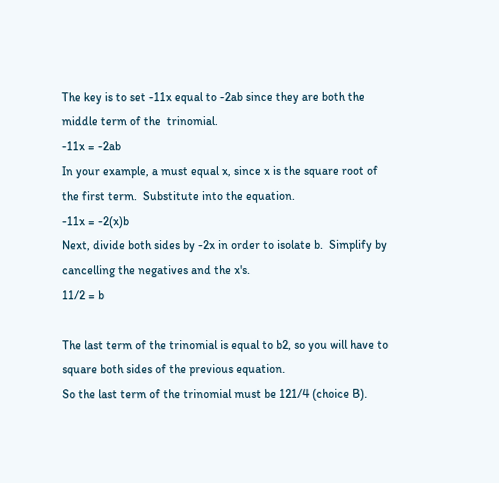The key is to set -11x equal to -2ab since they are both the middle term of the  trinomial.
-11x = -2ab
In your example, a must equal x, since x is the square root of the first term.  Substitute into the equation.
-11x = -2(x)b
Next, divide both sides by -2x in order to isolate b.  Simplify by cancelling the negatives and the x's.
11/2 = b

The last term of the trinomial is equal to b2, so you will have to square both sides of the previous equation.
So the last term of the trinomial must be 121/4 (choice B).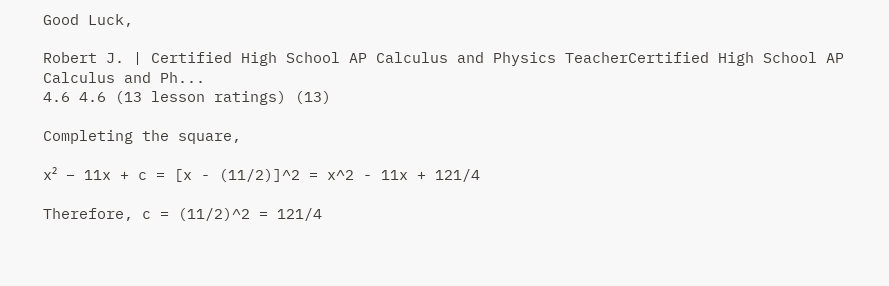Good Luck,

Robert J. | Certified High School AP Calculus and Physics TeacherCertified High School AP Calculus and Ph...
4.6 4.6 (13 lesson ratings) (13)

Completing the square,

x² – 11x + c = [x - (11/2)]^2 = x^2 - 11x + 121/4

Therefore, c = (11/2)^2 = 121/4